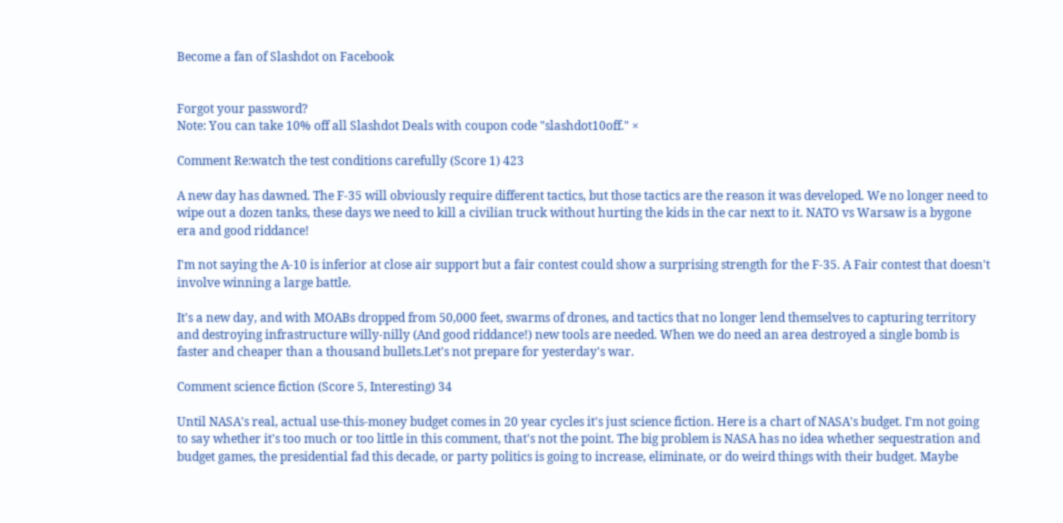Become a fan of Slashdot on Facebook


Forgot your password?
Note: You can take 10% off all Slashdot Deals with coupon code "slashdot10off." ×

Comment Re:watch the test conditions carefully (Score 1) 423

A new day has dawned. The F-35 will obviously require different tactics, but those tactics are the reason it was developed. We no longer need to wipe out a dozen tanks, these days we need to kill a civilian truck without hurting the kids in the car next to it. NATO vs Warsaw is a bygone era and good riddance!

I'm not saying the A-10 is inferior at close air support but a fair contest could show a surprising strength for the F-35. A Fair contest that doesn't involve winning a large battle.

It's a new day, and with MOABs dropped from 50,000 feet, swarms of drones, and tactics that no longer lend themselves to capturing territory and destroying infrastructure willy-nilly (And good riddance!) new tools are needed. When we do need an area destroyed a single bomb is faster and cheaper than a thousand bullets.Let's not prepare for yesterday's war.

Comment science fiction (Score 5, Interesting) 34

Until NASA's real, actual use-this-money budget comes in 20 year cycles it's just science fiction. Here is a chart of NASA's budget. I'm not going to say whether it's too much or too little in this comment, that's not the point. The big problem is NASA has no idea whether sequestration and budget games, the presidential fad this decade, or party politics is going to increase, eliminate, or do weird things with their budget. Maybe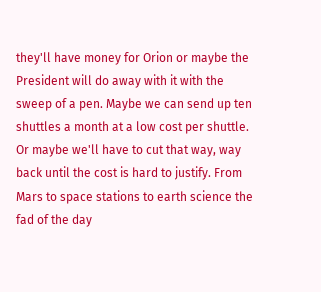they'll have money for Orion or maybe the President will do away with it with the sweep of a pen. Maybe we can send up ten shuttles a month at a low cost per shuttle. Or maybe we'll have to cut that way, way back until the cost is hard to justify. From Mars to space stations to earth science the fad of the day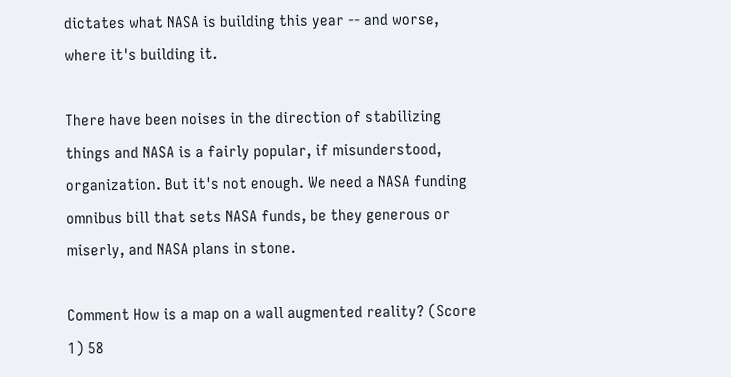dictates what NASA is building this year -- and worse, where it's building it.

There have been noises in the direction of stabilizing things and NASA is a fairly popular, if misunderstood, organization. But it's not enough. We need a NASA funding omnibus bill that sets NASA funds, be they generous or miserly, and NASA plans in stone.

Comment How is a map on a wall augmented reality? (Score 1) 58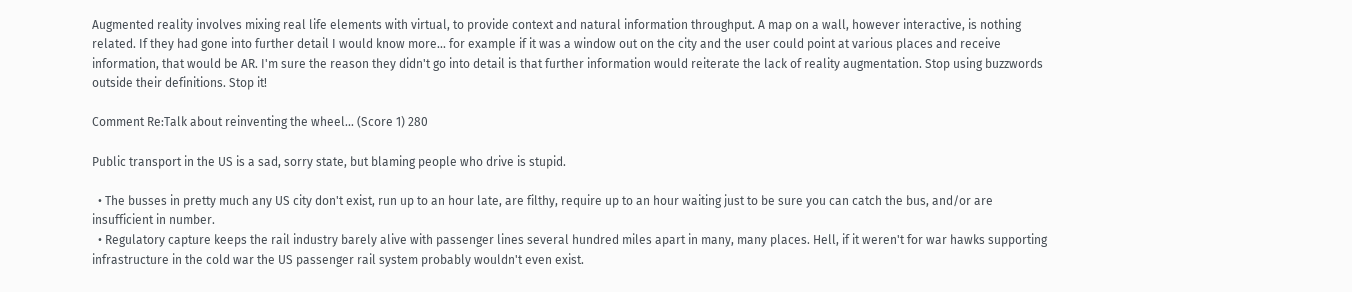Augmented reality involves mixing real life elements with virtual, to provide context and natural information throughput. A map on a wall, however interactive, is nothing related. If they had gone into further detail I would know more... for example if it was a window out on the city and the user could point at various places and receive information, that would be AR. I'm sure the reason they didn't go into detail is that further information would reiterate the lack of reality augmentation. Stop using buzzwords outside their definitions. Stop it!

Comment Re:Talk about reinventing the wheel... (Score 1) 280

Public transport in the US is a sad, sorry state, but blaming people who drive is stupid.

  • The busses in pretty much any US city don't exist, run up to an hour late, are filthy, require up to an hour waiting just to be sure you can catch the bus, and/or are insufficient in number.
  • Regulatory capture keeps the rail industry barely alive with passenger lines several hundred miles apart in many, many places. Hell, if it weren't for war hawks supporting infrastructure in the cold war the US passenger rail system probably wouldn't even exist.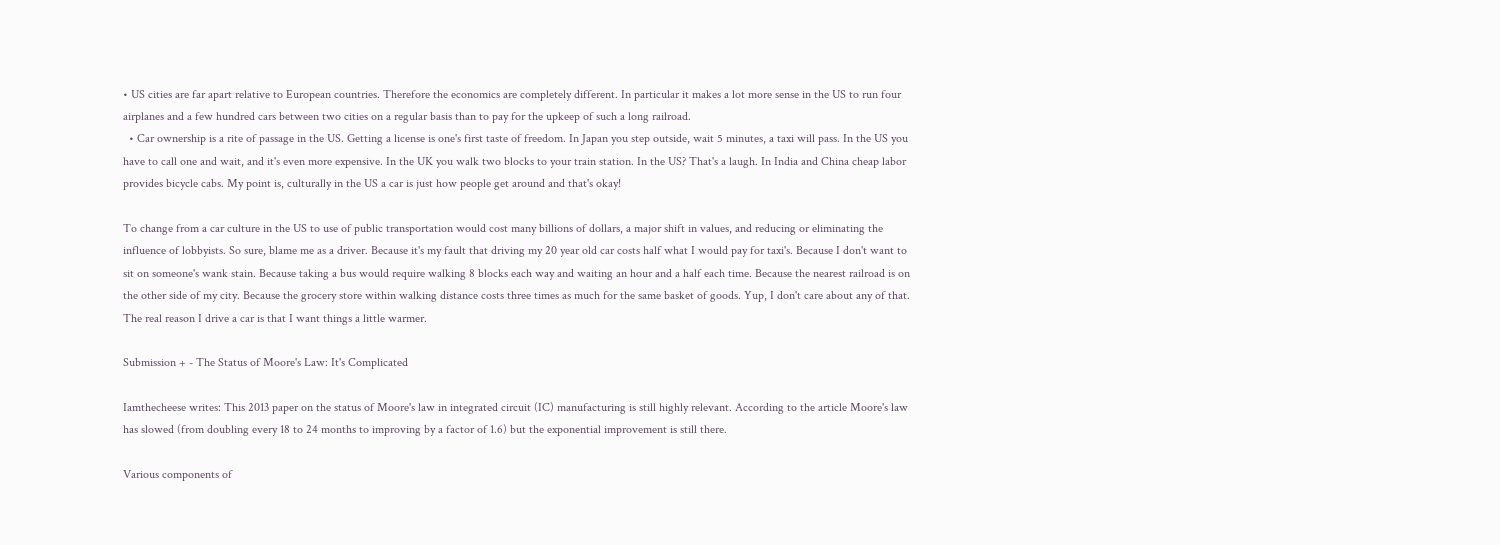• US cities are far apart relative to European countries. Therefore the economics are completely different. In particular it makes a lot more sense in the US to run four airplanes and a few hundred cars between two cities on a regular basis than to pay for the upkeep of such a long railroad.
  • Car ownership is a rite of passage in the US. Getting a license is one's first taste of freedom. In Japan you step outside, wait 5 minutes, a taxi will pass. In the US you have to call one and wait, and it's even more expensive. In the UK you walk two blocks to your train station. In the US? That's a laugh. In India and China cheap labor provides bicycle cabs. My point is, culturally in the US a car is just how people get around and that's okay!

To change from a car culture in the US to use of public transportation would cost many billions of dollars, a major shift in values, and reducing or eliminating the influence of lobbyists. So sure, blame me as a driver. Because it's my fault that driving my 20 year old car costs half what I would pay for taxi's. Because I don't want to sit on someone's wank stain. Because taking a bus would require walking 8 blocks each way and waiting an hour and a half each time. Because the nearest railroad is on the other side of my city. Because the grocery store within walking distance costs three times as much for the same basket of goods. Yup, I don't care about any of that. The real reason I drive a car is that I want things a little warmer.

Submission + - The Status of Moore's Law: It's Complicated

Iamthecheese writes: This 2013 paper on the status of Moore's law in integrated circuit (IC) manufacturing is still highly relevant. According to the article Moore's law has slowed (from doubling every 18 to 24 months to improving by a factor of 1.6) but the exponential improvement is still there.

Various components of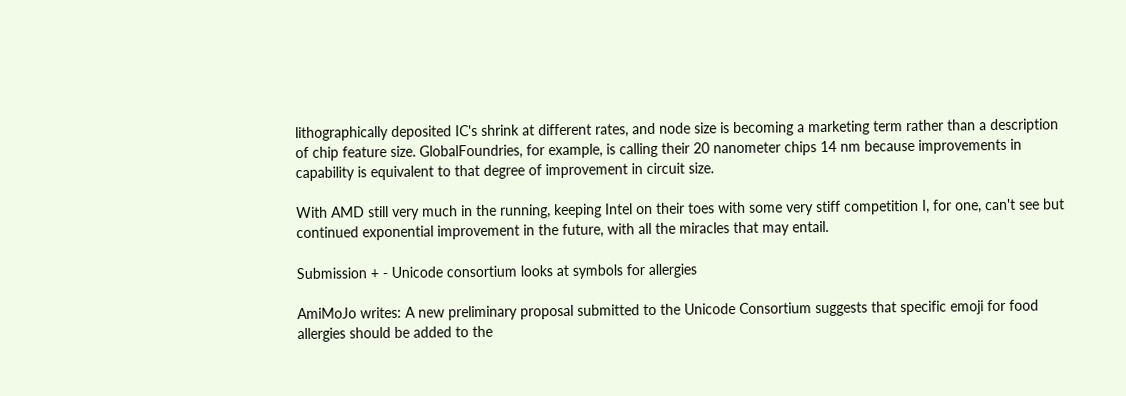lithographically deposited IC's shrink at different rates, and node size is becoming a marketing term rather than a description of chip feature size. GlobalFoundries, for example, is calling their 20 nanometer chips 14 nm because improvements in capability is equivalent to that degree of improvement in circuit size.

With AMD still very much in the running, keeping Intel on their toes with some very stiff competition I, for one, can't see but continued exponential improvement in the future, with all the miracles that may entail.

Submission + - Unicode consortium looks at symbols for allergies

AmiMoJo writes: A new preliminary proposal submitted to the Unicode Consortium suggests that specific emoji for food allergies should be added to the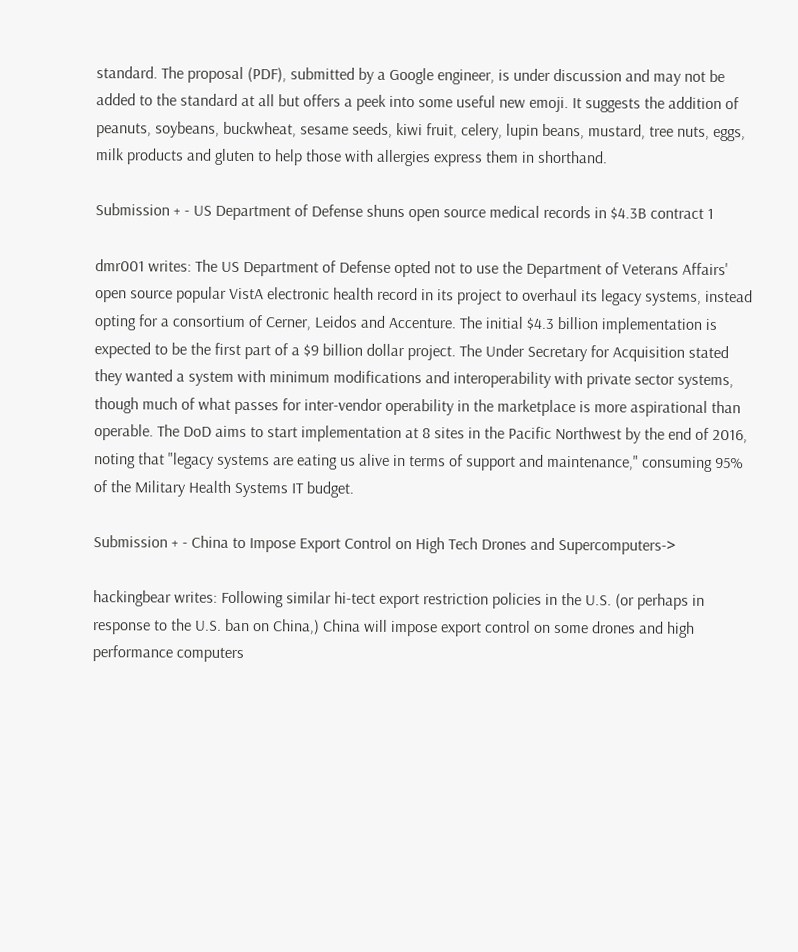standard. The proposal (PDF), submitted by a Google engineer, is under discussion and may not be added to the standard at all but offers a peek into some useful new emoji. It suggests the addition of peanuts, soybeans, buckwheat, sesame seeds, kiwi fruit, celery, lupin beans, mustard, tree nuts, eggs, milk products and gluten to help those with allergies express them in shorthand.

Submission + - US Department of Defense shuns open source medical records in $4.3B contract 1

dmr001 writes: The US Department of Defense opted not to use the Department of Veterans Affairs' open source popular VistA electronic health record in its project to overhaul its legacy systems, instead opting for a consortium of Cerner, Leidos and Accenture. The initial $4.3 billion implementation is expected to be the first part of a $9 billion dollar project. The Under Secretary for Acquisition stated they wanted a system with minimum modifications and interoperability with private sector systems, though much of what passes for inter-vendor operability in the marketplace is more aspirational than operable. The DoD aims to start implementation at 8 sites in the Pacific Northwest by the end of 2016, noting that "legacy systems are eating us alive in terms of support and maintenance," consuming 95% of the Military Health Systems IT budget.

Submission + - China to Impose Export Control on High Tech Drones and Supercomputers->

hackingbear writes: Following similar hi-tect export restriction policies in the U.S. (or perhaps in response to the U.S. ban on China,) China will impose export control on some drones and high performance computers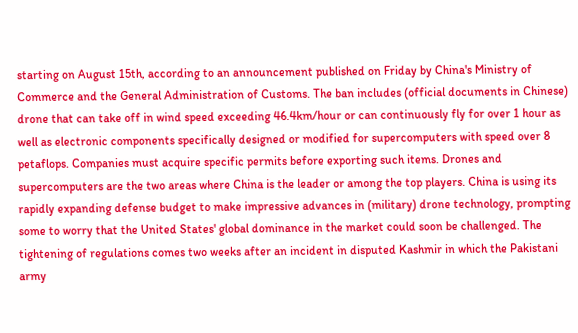starting on August 15th, according to an announcement published on Friday by China's Ministry of Commerce and the General Administration of Customs. The ban includes (official documents in Chinese) drone that can take off in wind speed exceeding 46.4km/hour or can continuously fly for over 1 hour as well as electronic components specifically designed or modified for supercomputers with speed over 8 petaflops. Companies must acquire specific permits before exporting such items. Drones and supercomputers are the two areas where China is the leader or among the top players. China is using its rapidly expanding defense budget to make impressive advances in (military) drone technology, prompting some to worry that the United States' global dominance in the market could soon be challenged. The tightening of regulations comes two weeks after an incident in disputed Kashmir in which the Pakistani army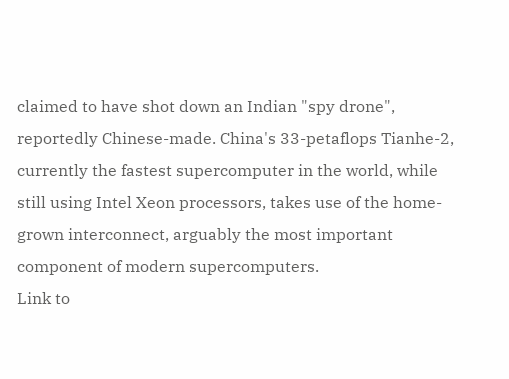claimed to have shot down an Indian "spy drone", reportedly Chinese-made. China's 33-petaflops Tianhe-2, currently the fastest supercomputer in the world, while still using Intel Xeon processors, takes use of the home-grown interconnect, arguably the most important component of modern supercomputers.
Link to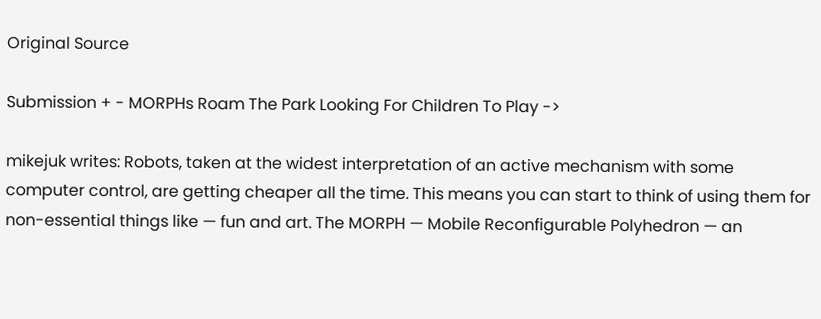Original Source

Submission + - MORPHs Roam The Park Looking For Children To Play ->

mikejuk writes: Robots, taken at the widest interpretation of an active mechanism with some computer control, are getting cheaper all the time. This means you can start to think of using them for non-essential things like — fun and art. The MORPH — Mobile Reconfigurable Polyhedron — an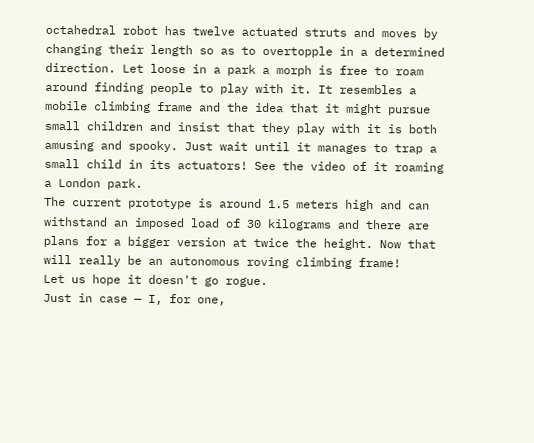octahedral robot has twelve actuated struts and moves by changing their length so as to overtopple in a determined direction. Let loose in a park a morph is free to roam around finding people to play with it. It resembles a mobile climbing frame and the idea that it might pursue small children and insist that they play with it is both amusing and spooky. Just wait until it manages to trap a small child in its actuators! See the video of it roaming a London park.
The current prototype is around 1.5 meters high and can withstand an imposed load of 30 kilograms and there are plans for a bigger version at twice the height. Now that will really be an autonomous roving climbing frame!
Let us hope it doesn't go rogue.
Just in case — I, for one,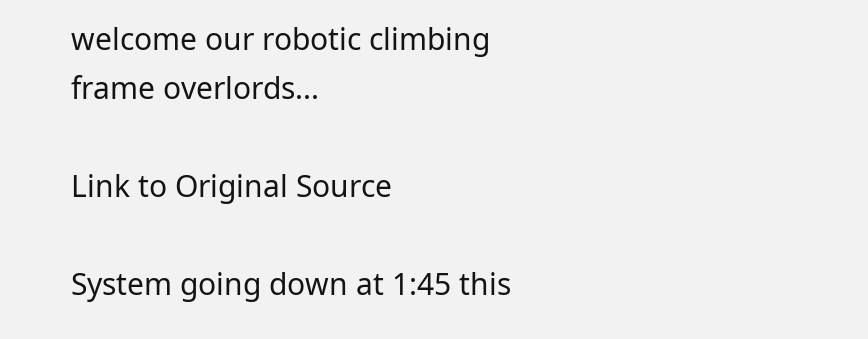welcome our robotic climbing frame overlords...

Link to Original Source

System going down at 1:45 this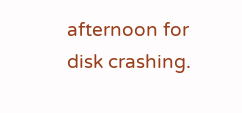afternoon for disk crashing.